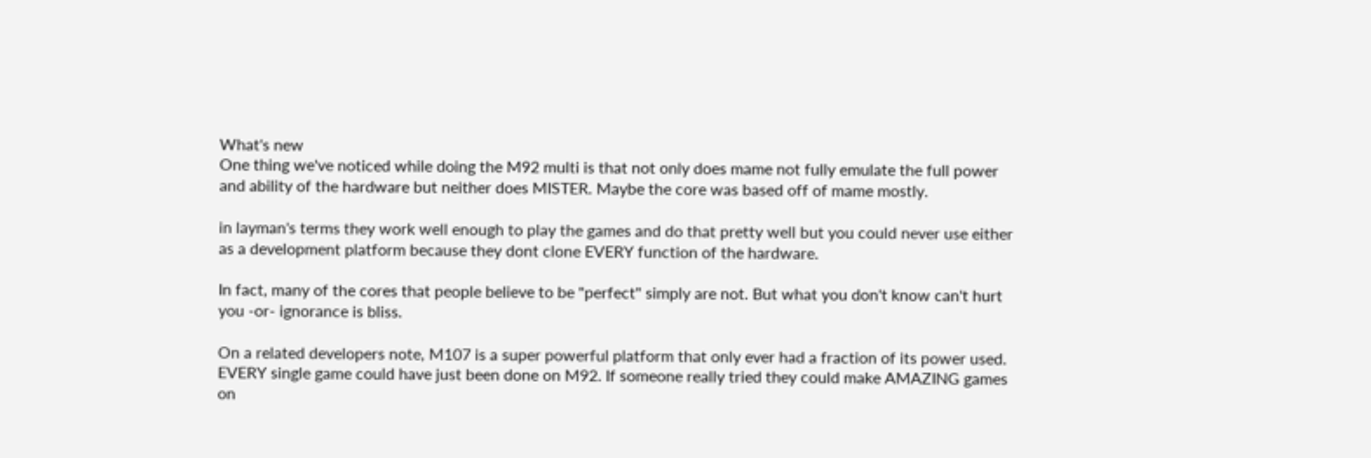What's new
One thing we've noticed while doing the M92 multi is that not only does mame not fully emulate the full power and ability of the hardware but neither does MISTER. Maybe the core was based off of mame mostly.

in layman's terms they work well enough to play the games and do that pretty well but you could never use either as a development platform because they dont clone EVERY function of the hardware.

In fact, many of the cores that people believe to be "perfect" simply are not. But what you don't know can't hurt you -or- ignorance is bliss.

On a related developers note, M107 is a super powerful platform that only ever had a fraction of its power used. EVERY single game could have just been done on M92. If someone really tried they could make AMAZING games on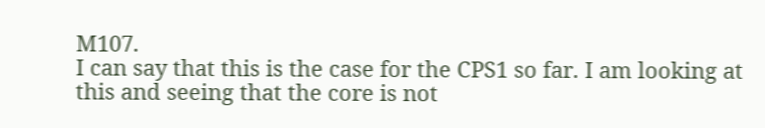M107.
I can say that this is the case for the CPS1 so far. I am looking at this and seeing that the core is not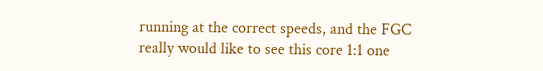running at the correct speeds, and the FGC really would like to see this core 1:1 one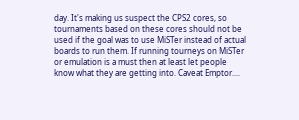day. It's making us suspect the CPS2 cores, so tournaments based on these cores should not be used if the goal was to use MiSTer instead of actual boards to run them. If running tourneys on MiSTer or emulation is a must then at least let people know what they are getting into. Caveat Emptor....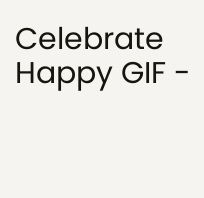Celebrate Happy GIF -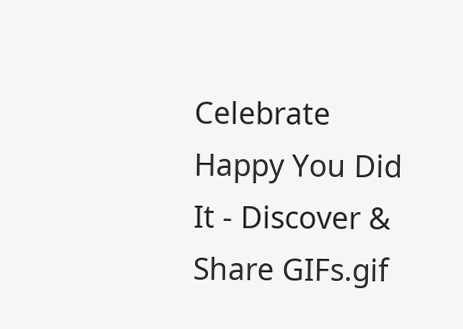Celebrate Happy You Did It - Discover & Share GIFs.gif